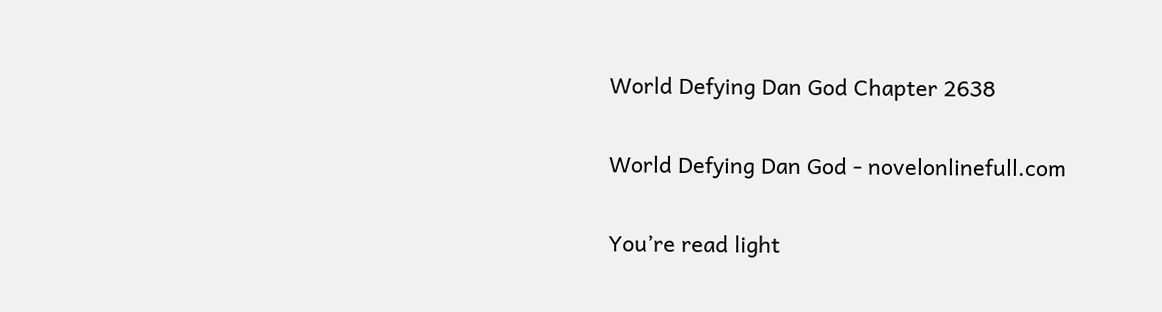World Defying Dan God Chapter 2638

World Defying Dan God - novelonlinefull.com

You’re read light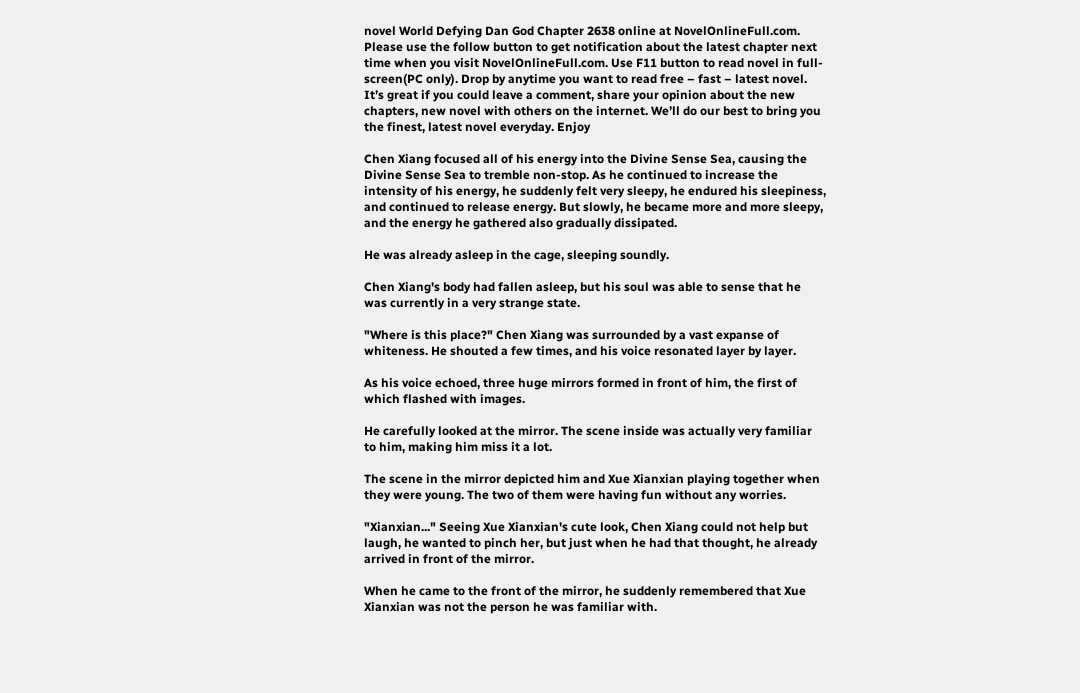novel World Defying Dan God Chapter 2638 online at NovelOnlineFull.com. Please use the follow button to get notification about the latest chapter next time when you visit NovelOnlineFull.com. Use F11 button to read novel in full-screen(PC only). Drop by anytime you want to read free – fast – latest novel. It’s great if you could leave a comment, share your opinion about the new chapters, new novel with others on the internet. We’ll do our best to bring you the finest, latest novel everyday. Enjoy

Chen Xiang focused all of his energy into the Divine Sense Sea, causing the Divine Sense Sea to tremble non-stop. As he continued to increase the intensity of his energy, he suddenly felt very sleepy, he endured his sleepiness, and continued to release energy. But slowly, he became more and more sleepy, and the energy he gathered also gradually dissipated.

He was already asleep in the cage, sleeping soundly.

Chen Xiang's body had fallen asleep, but his soul was able to sense that he was currently in a very strange state.

"Where is this place?" Chen Xiang was surrounded by a vast expanse of whiteness. He shouted a few times, and his voice resonated layer by layer.

As his voice echoed, three huge mirrors formed in front of him, the first of which flashed with images.

He carefully looked at the mirror. The scene inside was actually very familiar to him, making him miss it a lot.

The scene in the mirror depicted him and Xue Xianxian playing together when they were young. The two of them were having fun without any worries.

"Xianxian..." Seeing Xue Xianxian's cute look, Chen Xiang could not help but laugh, he wanted to pinch her, but just when he had that thought, he already arrived in front of the mirror.

When he came to the front of the mirror, he suddenly remembered that Xue Xianxian was not the person he was familiar with.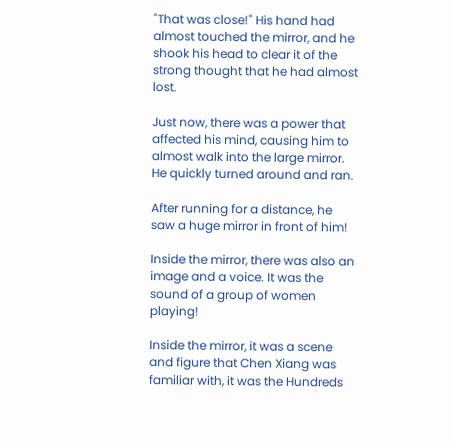"That was close!" His hand had almost touched the mirror, and he shook his head to clear it of the strong thought that he had almost lost.

Just now, there was a power that affected his mind, causing him to almost walk into the large mirror. He quickly turned around and ran.

After running for a distance, he saw a huge mirror in front of him!

Inside the mirror, there was also an image and a voice. It was the sound of a group of women playing!

Inside the mirror, it was a scene and figure that Chen Xiang was familiar with, it was the Hundreds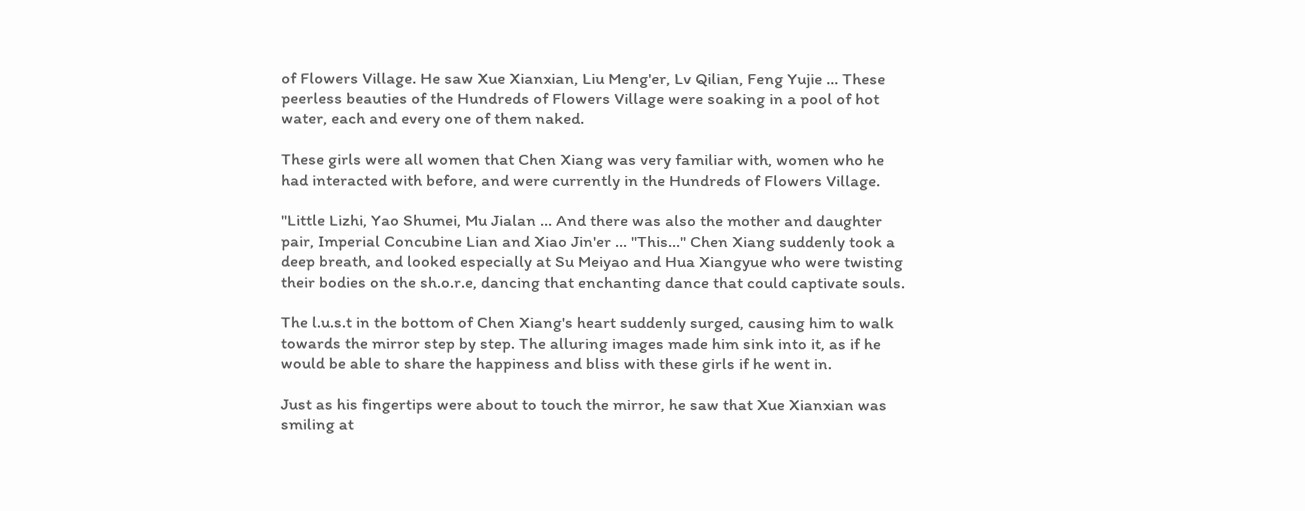of Flowers Village. He saw Xue Xianxian, Liu Meng'er, Lv Qilian, Feng Yujie … These peerless beauties of the Hundreds of Flowers Village were soaking in a pool of hot water, each and every one of them naked.

These girls were all women that Chen Xiang was very familiar with, women who he had interacted with before, and were currently in the Hundreds of Flowers Village.

"Little Lizhi, Yao Shumei, Mu Jialan … And there was also the mother and daughter pair, Imperial Concubine Lian and Xiao Jin'er … "This..." Chen Xiang suddenly took a deep breath, and looked especially at Su Meiyao and Hua Xiangyue who were twisting their bodies on the sh.o.r.e, dancing that enchanting dance that could captivate souls.

The l.u.s.t in the bottom of Chen Xiang's heart suddenly surged, causing him to walk towards the mirror step by step. The alluring images made him sink into it, as if he would be able to share the happiness and bliss with these girls if he went in.

Just as his fingertips were about to touch the mirror, he saw that Xue Xianxian was smiling at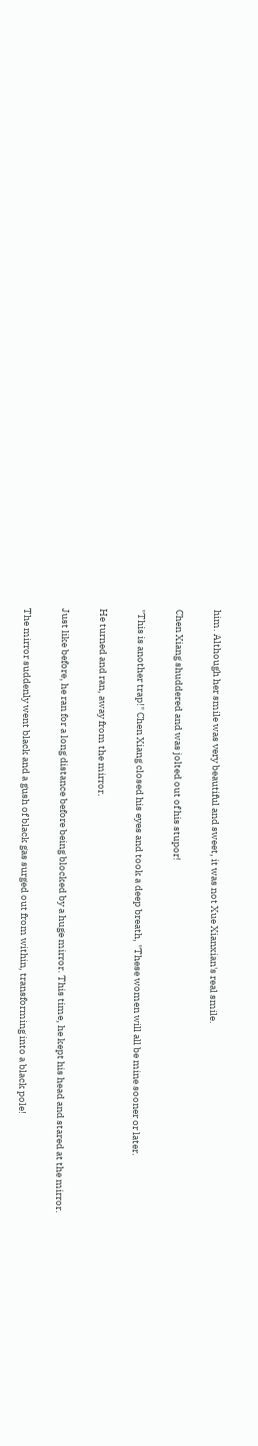him. Although her smile was very beautiful and sweet, it was not Xue Xianxian's real smile.

Chen Xiang shuddered and was jolted out of his stupor!

"This is another trap!" Chen Xiang closed his eyes and took a deep breath, "These women will all be mine sooner or later.

He turned and ran, away from the mirror.

Just like before, he ran for a long distance before being blocked by a huge mirror. This time, he kept his head and stared at the mirror.

The mirror suddenly went black and a gush of black gas surged out from within, transforming into a black pole!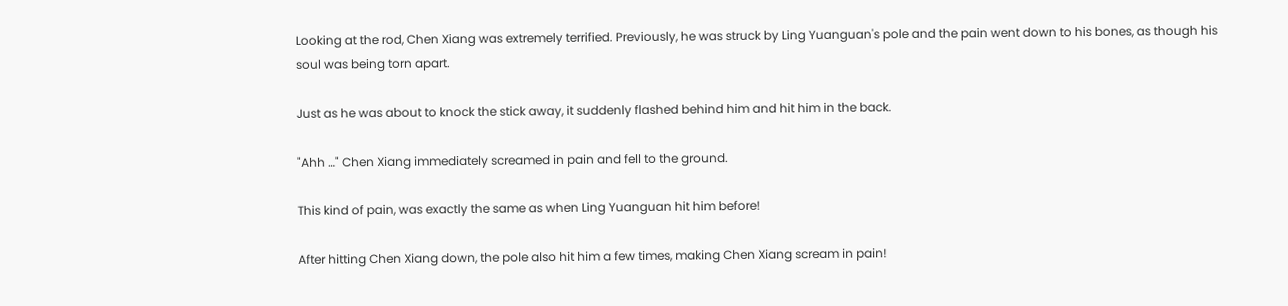Looking at the rod, Chen Xiang was extremely terrified. Previously, he was struck by Ling Yuanguan's pole and the pain went down to his bones, as though his soul was being torn apart.

Just as he was about to knock the stick away, it suddenly flashed behind him and hit him in the back.

"Ahh …" Chen Xiang immediately screamed in pain and fell to the ground.

This kind of pain, was exactly the same as when Ling Yuanguan hit him before!

After hitting Chen Xiang down, the pole also hit him a few times, making Chen Xiang scream in pain!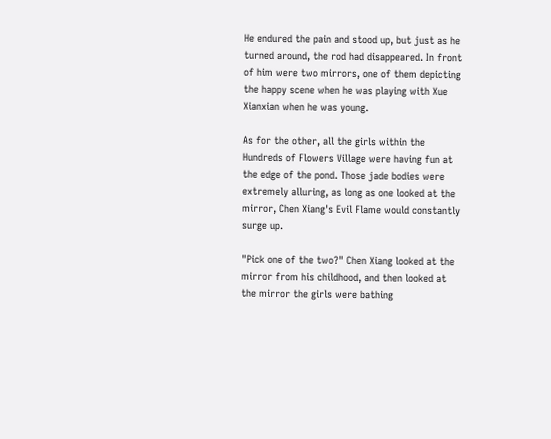He endured the pain and stood up, but just as he turned around, the rod had disappeared. In front of him were two mirrors, one of them depicting the happy scene when he was playing with Xue Xianxian when he was young.

As for the other, all the girls within the Hundreds of Flowers Village were having fun at the edge of the pond. Those jade bodies were extremely alluring, as long as one looked at the mirror, Chen Xiang's Evil Flame would constantly surge up.

"Pick one of the two?" Chen Xiang looked at the mirror from his childhood, and then looked at the mirror the girls were bathing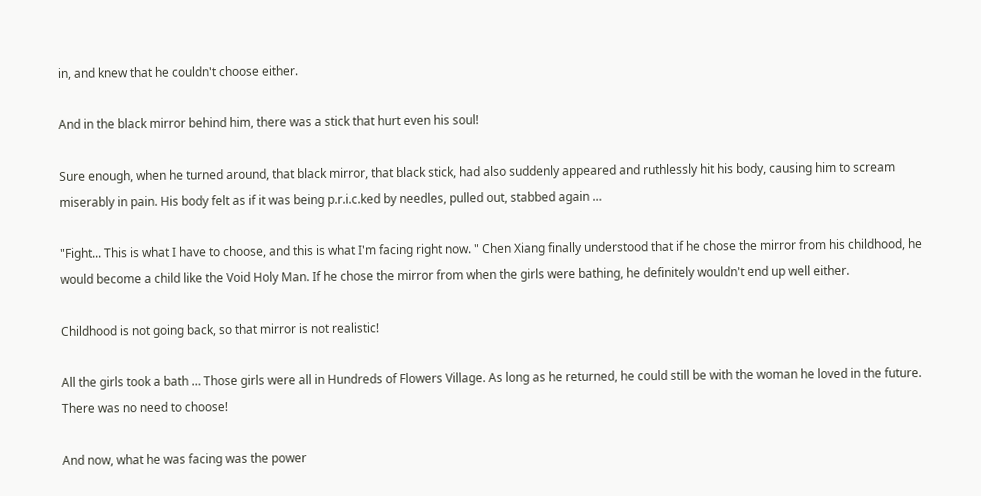in, and knew that he couldn't choose either.

And in the black mirror behind him, there was a stick that hurt even his soul!

Sure enough, when he turned around, that black mirror, that black stick, had also suddenly appeared and ruthlessly hit his body, causing him to scream miserably in pain. His body felt as if it was being p.r.i.c.ked by needles, pulled out, stabbed again …

"Fight... This is what I have to choose, and this is what I'm facing right now. " Chen Xiang finally understood that if he chose the mirror from his childhood, he would become a child like the Void Holy Man. If he chose the mirror from when the girls were bathing, he definitely wouldn't end up well either.

Childhood is not going back, so that mirror is not realistic!

All the girls took a bath … Those girls were all in Hundreds of Flowers Village. As long as he returned, he could still be with the woman he loved in the future. There was no need to choose!

And now, what he was facing was the power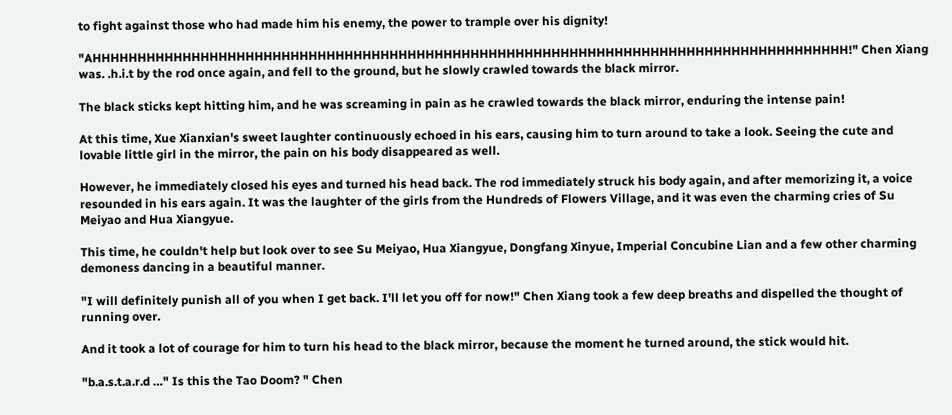to fight against those who had made him his enemy, the power to trample over his dignity!

"AHHHHHHHHHHHHHHHHHHHHHHHHHHHHHHHHHHHHHHHHHHHHHHHHHHHHHHHHHHHHHHHHHHHHHHHHHHHHHHHHHHHH!" Chen Xiang was. .h.i.t by the rod once again, and fell to the ground, but he slowly crawled towards the black mirror.

The black sticks kept hitting him, and he was screaming in pain as he crawled towards the black mirror, enduring the intense pain!

At this time, Xue Xianxian's sweet laughter continuously echoed in his ears, causing him to turn around to take a look. Seeing the cute and lovable little girl in the mirror, the pain on his body disappeared as well.

However, he immediately closed his eyes and turned his head back. The rod immediately struck his body again, and after memorizing it, a voice resounded in his ears again. It was the laughter of the girls from the Hundreds of Flowers Village, and it was even the charming cries of Su Meiyao and Hua Xiangyue.

This time, he couldn't help but look over to see Su Meiyao, Hua Xiangyue, Dongfang Xinyue, Imperial Concubine Lian and a few other charming demoness dancing in a beautiful manner.

"I will definitely punish all of you when I get back. I'll let you off for now!" Chen Xiang took a few deep breaths and dispelled the thought of running over.

And it took a lot of courage for him to turn his head to the black mirror, because the moment he turned around, the stick would hit.

"b.a.s.t.a.r.d …" Is this the Tao Doom? " Chen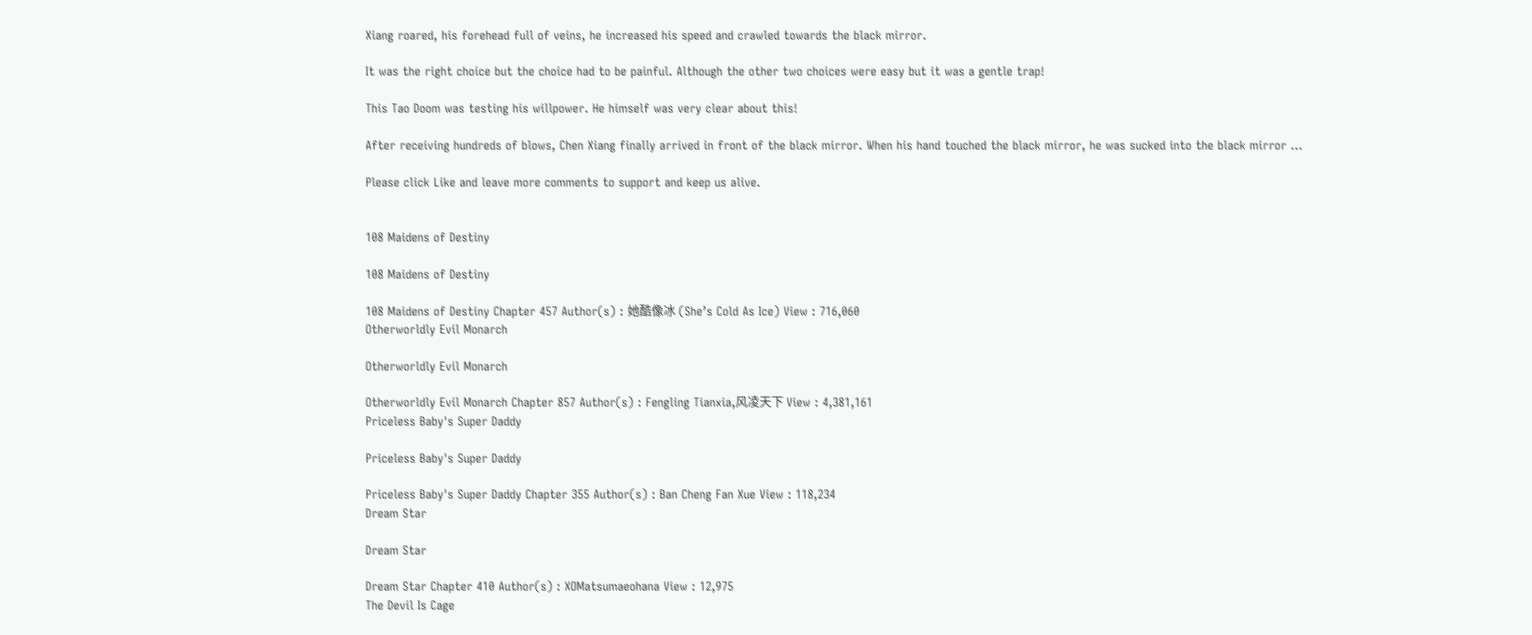Xiang roared, his forehead full of veins, he increased his speed and crawled towards the black mirror.

It was the right choice but the choice had to be painful. Although the other two choices were easy but it was a gentle trap!

This Tao Doom was testing his willpower. He himself was very clear about this!

After receiving hundreds of blows, Chen Xiang finally arrived in front of the black mirror. When his hand touched the black mirror, he was sucked into the black mirror …

Please click Like and leave more comments to support and keep us alive.


108 Maidens of Destiny

108 Maidens of Destiny

108 Maidens of Destiny Chapter 457 Author(s) : 她酷像冰 (She’s Cold As Ice) View : 716,060
Otherworldly Evil Monarch

Otherworldly Evil Monarch

Otherworldly Evil Monarch Chapter 857 Author(s) : Fengling Tianxia,风凌天下 View : 4,381,161
Priceless Baby's Super Daddy

Priceless Baby's Super Daddy

Priceless Baby's Super Daddy Chapter 355 Author(s) : Ban Cheng Fan Xue View : 118,234
Dream Star

Dream Star

Dream Star Chapter 410 Author(s) : XOMatsumaeohana View : 12,975
The Devil Is Cage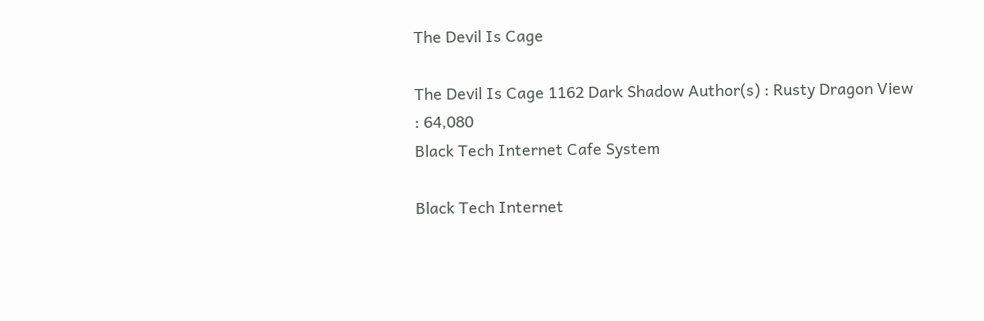The Devil Is Cage

The Devil Is Cage 1162 Dark Shadow Author(s) : Rusty Dragon View : 64,080
Black Tech Internet Cafe System

Black Tech Internet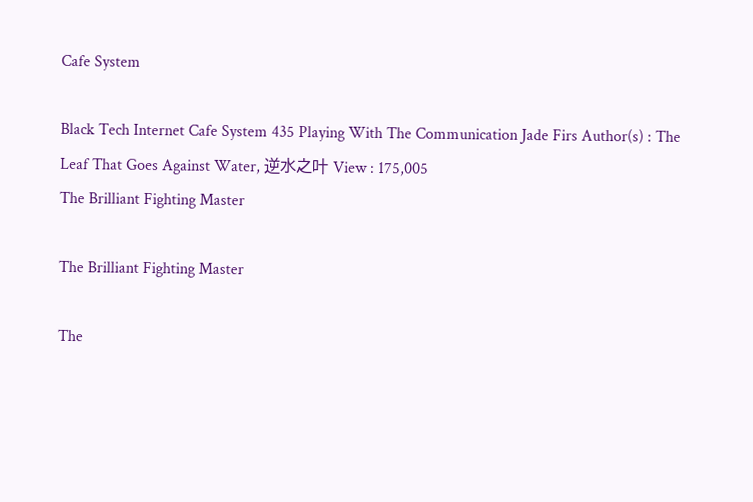Cafe System

Black Tech Internet Cafe System 435 Playing With The Communication Jade Firs Author(s) : The Leaf That Goes Against Water, 逆水之叶 View : 175,005
The Brilliant Fighting Master

The Brilliant Fighting Master

The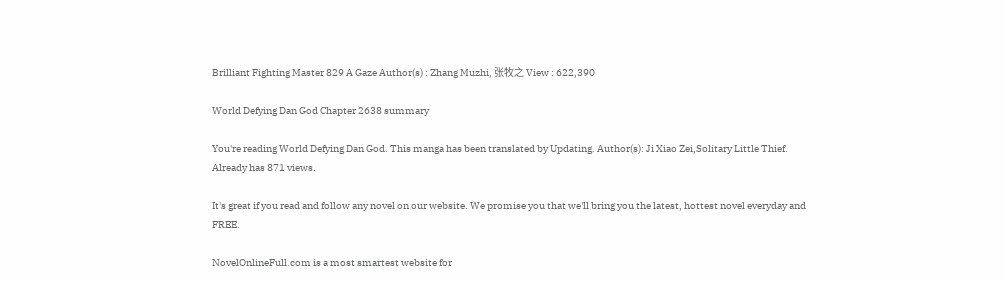Brilliant Fighting Master 829 A Gaze Author(s) : Zhang Muzhi, 张牧之 View : 622,390

World Defying Dan God Chapter 2638 summary

You're reading World Defying Dan God. This manga has been translated by Updating. Author(s): Ji Xiao Zei,Solitary Little Thief. Already has 871 views.

It's great if you read and follow any novel on our website. We promise you that we'll bring you the latest, hottest novel everyday and FREE.

NovelOnlineFull.com is a most smartest website for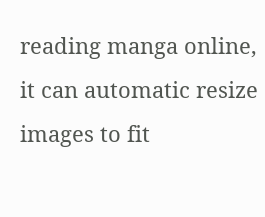reading manga online, it can automatic resize images to fit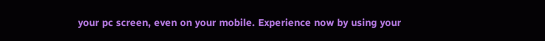your pc screen, even on your mobile. Experience now by using your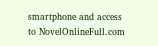smartphone and access to NovelOnlineFull.com